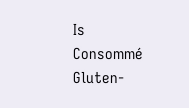Is Consommé Gluten-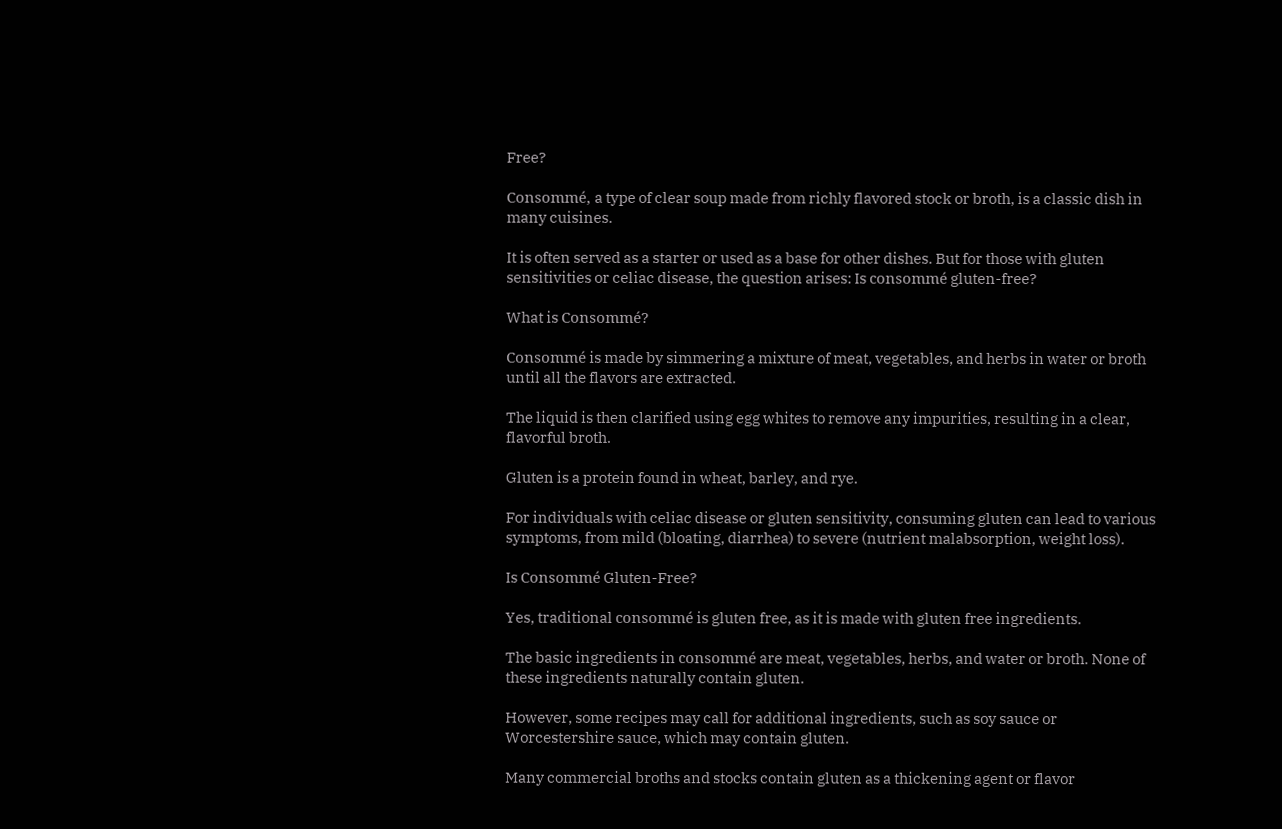Free?

Consommé, a type of clear soup made from richly flavored stock or broth, is a classic dish in many cuisines.

It is often served as a starter or used as a base for other dishes. But for those with gluten sensitivities or celiac disease, the question arises: Is consommé gluten-free?

What is Consommé?

Consommé is made by simmering a mixture of meat, vegetables, and herbs in water or broth until all the flavors are extracted.

The liquid is then clarified using egg whites to remove any impurities, resulting in a clear, flavorful broth.

Gluten is a protein found in wheat, barley, and rye.

For individuals with celiac disease or gluten sensitivity, consuming gluten can lead to various symptoms, from mild (bloating, diarrhea) to severe (nutrient malabsorption, weight loss).

Is Consommé Gluten-Free?

Yes, traditional consommé is gluten free, as it is made with gluten free ingredients.

The basic ingredients in consommé are meat, vegetables, herbs, and water or broth. None of these ingredients naturally contain gluten.

However, some recipes may call for additional ingredients, such as soy sauce or Worcestershire sauce, which may contain gluten.

Many commercial broths and stocks contain gluten as a thickening agent or flavor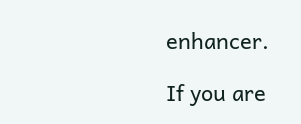enhancer.

If you are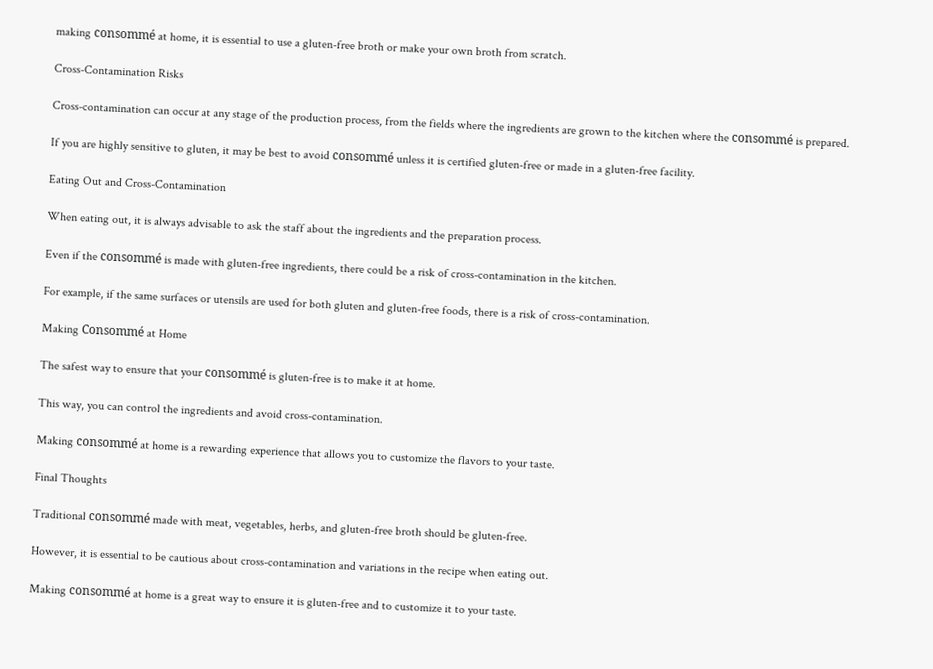making consommé at home, it is essential to use a gluten-free broth or make your own broth from scratch.

Cross-Contamination Risks

Cross-contamination can occur at any stage of the production process, from the fields where the ingredients are grown to the kitchen where the consommé is prepared.

If you are highly sensitive to gluten, it may be best to avoid consommé unless it is certified gluten-free or made in a gluten-free facility.

Eating Out and Cross-Contamination

When eating out, it is always advisable to ask the staff about the ingredients and the preparation process.

Even if the consommé is made with gluten-free ingredients, there could be a risk of cross-contamination in the kitchen.

For example, if the same surfaces or utensils are used for both gluten and gluten-free foods, there is a risk of cross-contamination.

Making Consommé at Home

The safest way to ensure that your consommé is gluten-free is to make it at home.

This way, you can control the ingredients and avoid cross-contamination.

Making consommé at home is a rewarding experience that allows you to customize the flavors to your taste.

Final Thoughts

Traditional consommé made with meat, vegetables, herbs, and gluten-free broth should be gluten-free.

However, it is essential to be cautious about cross-contamination and variations in the recipe when eating out.

Making consommé at home is a great way to ensure it is gluten-free and to customize it to your taste.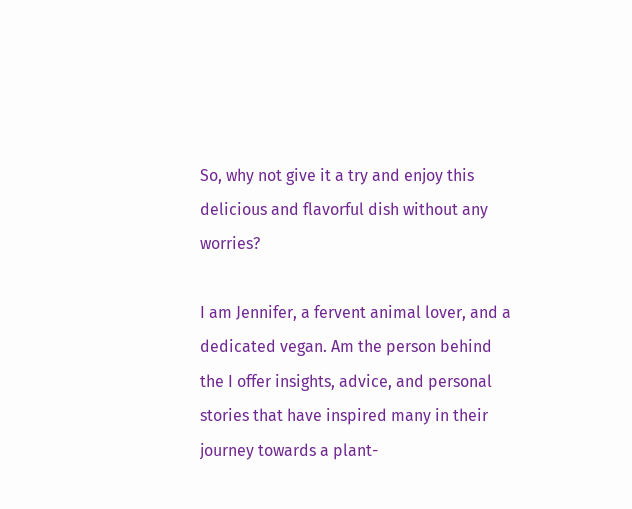So, why not give it a try and enjoy this delicious and flavorful dish without any worries?

I am Jennifer, a fervent animal lover, and a dedicated vegan. Am the person behind the I offer insights, advice, and personal stories that have inspired many in their journey towards a plant-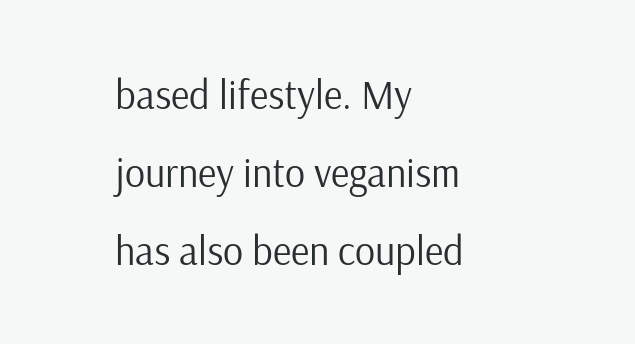based lifestyle. My journey into veganism has also been coupled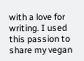with a love for writing. I used this passion to share my vegan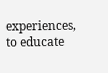experiences, to educate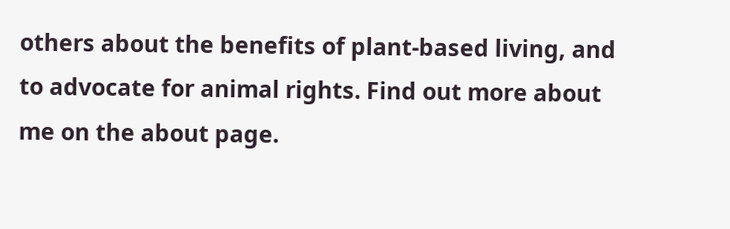others about the benefits of plant-based living, and to advocate for animal rights. Find out more about me on the about page.